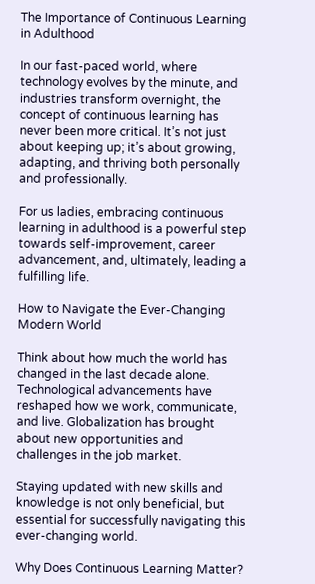The Importance of Continuous Learning in Adulthood

In our fast-paced world, where technology evolves by the minute, and industries transform overnight, the concept of continuous learning has never been more critical. It’s not just about keeping up; it’s about growing, adapting, and thriving both personally and professionally.

For us ladies, embracing continuous learning in adulthood is a powerful step towards self-improvement, career advancement, and, ultimately, leading a fulfilling life.

How to Navigate the Ever-Changing Modern World

Think about how much the world has changed in the last decade alone. Technological advancements have reshaped how we work, communicate, and live. Globalization has brought about new opportunities and challenges in the job market.

Staying updated with new skills and knowledge is not only beneficial, but essential for successfully navigating this ever-changing world.

Why Does Continuous Learning Matter?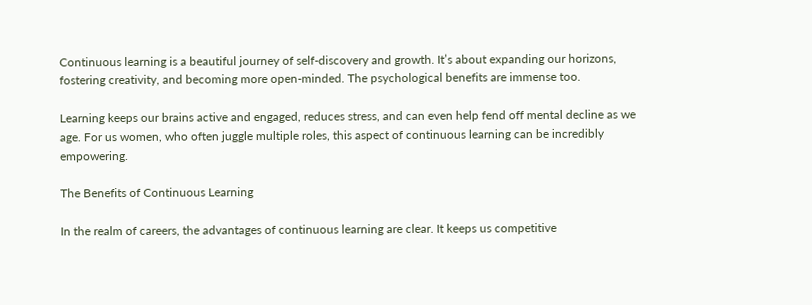Continuous learning is a beautiful journey of self-discovery and growth. It’s about expanding our horizons, fostering creativity, and becoming more open-minded. The psychological benefits are immense too.

Learning keeps our brains active and engaged, reduces stress, and can even help fend off mental decline as we age. For us women, who often juggle multiple roles, this aspect of continuous learning can be incredibly empowering.

The Benefits of Continuous Learning

In the realm of careers, the advantages of continuous learning are clear. It keeps us competitive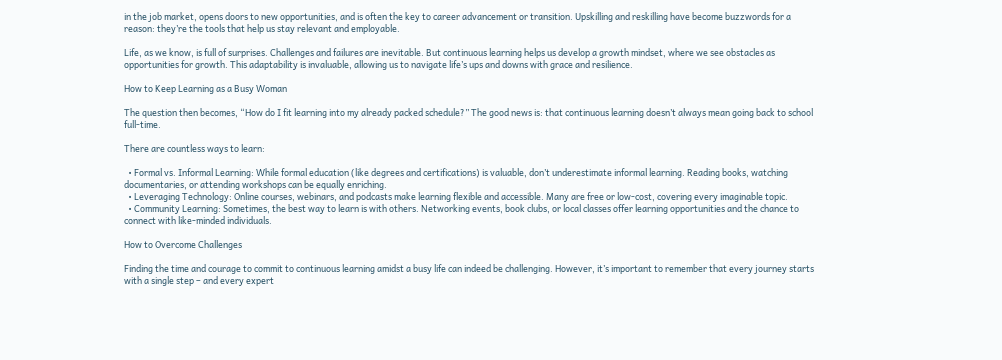in the job market, opens doors to new opportunities, and is often the key to career advancement or transition. Upskilling and reskilling have become buzzwords for a reason: they’re the tools that help us stay relevant and employable.

Life, as we know, is full of surprises. Challenges and failures are inevitable. But continuous learning helps us develop a growth mindset, where we see obstacles as opportunities for growth. This adaptability is invaluable, allowing us to navigate life’s ups and downs with grace and resilience.

How to Keep Learning as a Busy Woman

The question then becomes, “How do I fit learning into my already packed schedule?” The good news is: that continuous learning doesn’t always mean going back to school full-time.

There are countless ways to learn:

  • Formal vs. Informal Learning: While formal education (like degrees and certifications) is valuable, don’t underestimate informal learning. Reading books, watching documentaries, or attending workshops can be equally enriching.
  • Leveraging Technology: Online courses, webinars, and podcasts make learning flexible and accessible. Many are free or low-cost, covering every imaginable topic.
  • Community Learning: Sometimes, the best way to learn is with others. Networking events, book clubs, or local classes offer learning opportunities and the chance to connect with like-minded individuals.

How to Overcome Challenges

Finding the time and courage to commit to continuous learning amidst a busy life can indeed be challenging. However, it’s important to remember that every journey starts with a single step – and every expert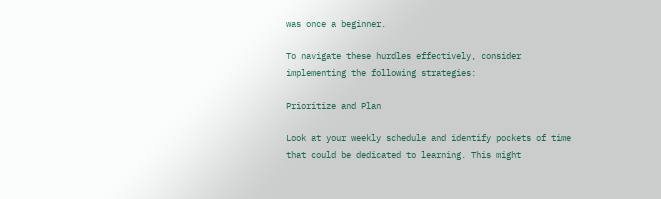was once a beginner.

To navigate these hurdles effectively, consider implementing the following strategies:

Prioritize and Plan

Look at your weekly schedule and identify pockets of time that could be dedicated to learning. This might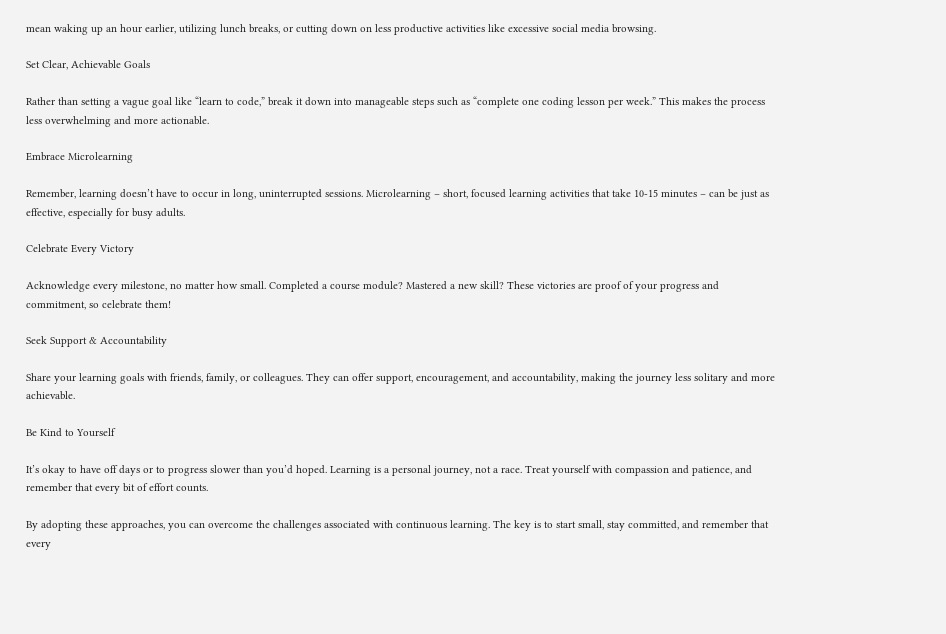mean waking up an hour earlier, utilizing lunch breaks, or cutting down on less productive activities like excessive social media browsing.

Set Clear, Achievable Goals

Rather than setting a vague goal like “learn to code,” break it down into manageable steps such as “complete one coding lesson per week.” This makes the process less overwhelming and more actionable.

Embrace Microlearning

Remember, learning doesn’t have to occur in long, uninterrupted sessions. Microlearning – short, focused learning activities that take 10-15 minutes – can be just as effective, especially for busy adults.

Celebrate Every Victory

Acknowledge every milestone, no matter how small. Completed a course module? Mastered a new skill? These victories are proof of your progress and commitment, so celebrate them!

Seek Support & Accountability

Share your learning goals with friends, family, or colleagues. They can offer support, encouragement, and accountability, making the journey less solitary and more achievable.

Be Kind to Yourself

It’s okay to have off days or to progress slower than you’d hoped. Learning is a personal journey, not a race. Treat yourself with compassion and patience, and remember that every bit of effort counts.

By adopting these approaches, you can overcome the challenges associated with continuous learning. The key is to start small, stay committed, and remember that every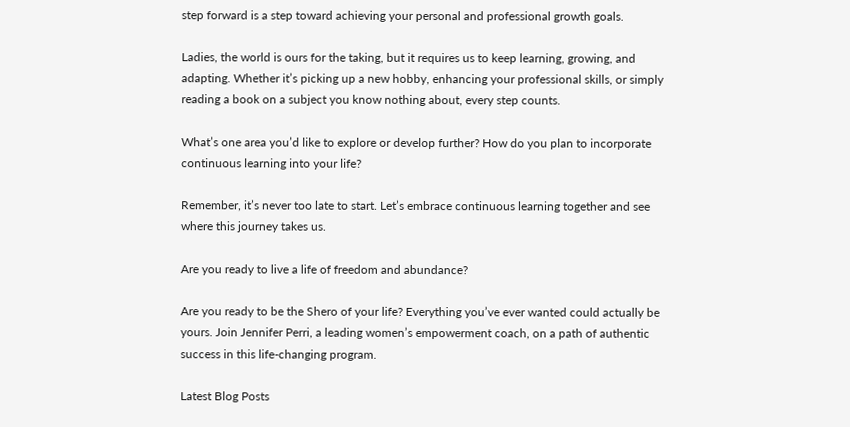step forward is a step toward achieving your personal and professional growth goals.

Ladies, the world is ours for the taking, but it requires us to keep learning, growing, and adapting. Whether it’s picking up a new hobby, enhancing your professional skills, or simply reading a book on a subject you know nothing about, every step counts.

What’s one area you’d like to explore or develop further? How do you plan to incorporate continuous learning into your life?

Remember, it’s never too late to start. Let’s embrace continuous learning together and see where this journey takes us.

Are you ready to live a life of freedom and abundance?

Are you ready to be the Shero of your life? Everything you’ve ever wanted could actually be yours. Join Jennifer Perri, a leading women’s empowerment coach, on a path of authentic success in this life-changing program.

Latest Blog Posts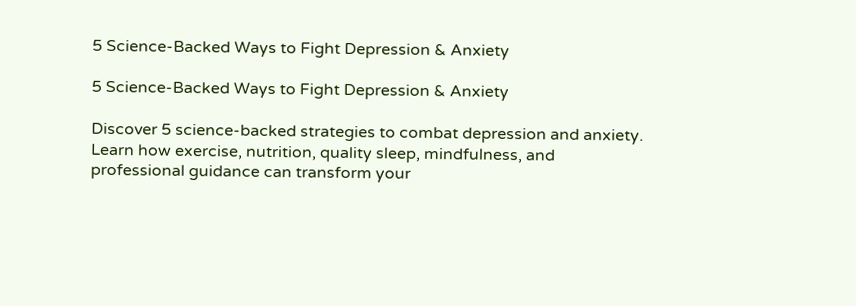5 Science-Backed Ways to Fight Depression & Anxiety

5 Science-Backed Ways to Fight Depression & Anxiety

Discover 5 science-backed strategies to combat depression and anxiety. Learn how exercise, nutrition, quality sleep, mindfulness, and professional guidance can transform your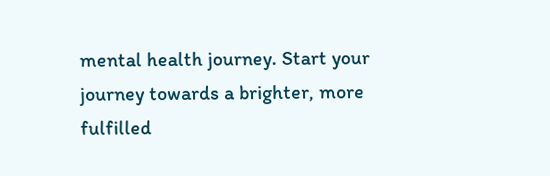mental health journey. Start your journey towards a brighter, more fulfilled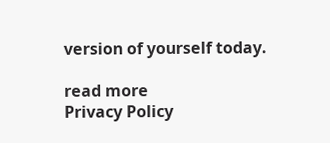version of yourself today.

read more
Privacy Policy